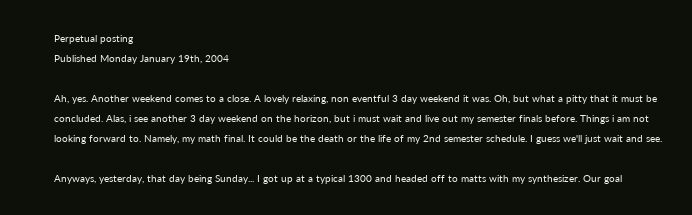Perpetual posting
Published Monday January 19th, 2004

Ah, yes. Another weekend comes to a close. A lovely relaxing, non eventful 3 day weekend it was. Oh, but what a pitty that it must be concluded. Alas, i see another 3 day weekend on the horizon, but i must wait and live out my semester finals before. Things i am not looking forward to. Namely, my math final. It could be the death or the life of my 2nd semester schedule. I guess we'll just wait and see.

Anyways, yesterday, that day being Sunday... I got up at a typical 1300 and headed off to matts with my synthesizer. Our goal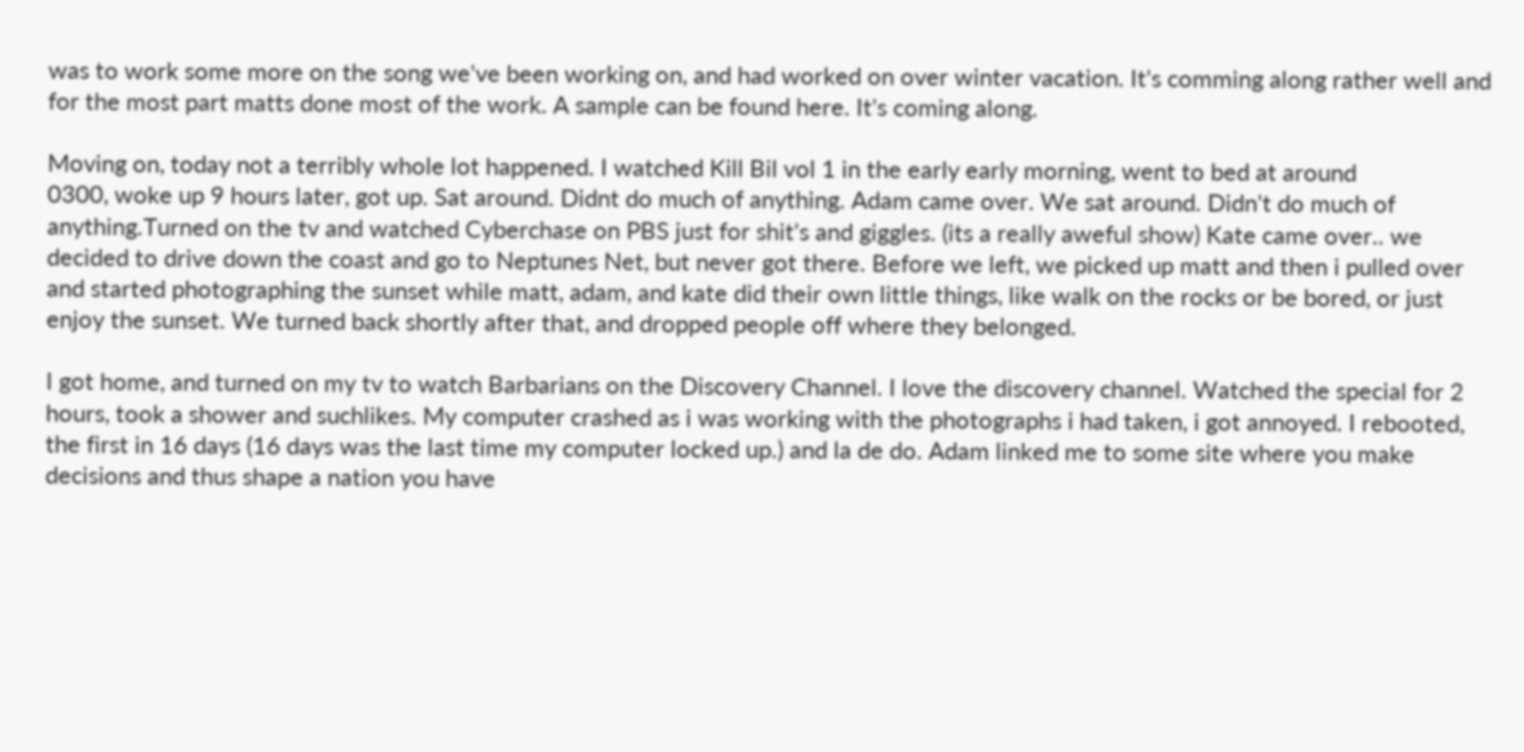was to work some more on the song we've been working on, and had worked on over winter vacation. It's comming along rather well and for the most part matts done most of the work. A sample can be found here. It's coming along.

Moving on, today not a terribly whole lot happened. I watched Kill Bil vol 1 in the early early morning, went to bed at around
0300, woke up 9 hours later, got up. Sat around. Didnt do much of anything. Adam came over. We sat around. Didn't do much of anything.Turned on the tv and watched Cyberchase on PBS just for shit's and giggles. (its a really aweful show) Kate came over.. we decided to drive down the coast and go to Neptunes Net, but never got there. Before we left, we picked up matt and then i pulled over and started photographing the sunset while matt, adam, and kate did their own little things, like walk on the rocks or be bored, or just enjoy the sunset. We turned back shortly after that, and dropped people off where they belonged.

I got home, and turned on my tv to watch Barbarians on the Discovery Channel. I love the discovery channel. Watched the special for 2 hours, took a shower and suchlikes. My computer crashed as i was working with the photographs i had taken, i got annoyed. I rebooted, the first in 16 days (16 days was the last time my computer locked up.) and la de do. Adam linked me to some site where you make decisions and thus shape a nation you have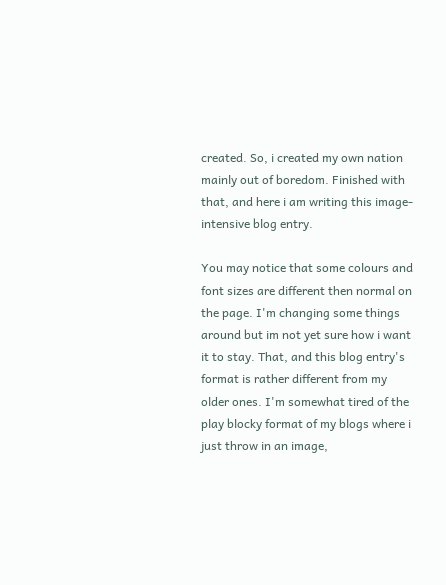created. So, i created my own nation mainly out of boredom. Finished with that, and here i am writing this image-intensive blog entry.

You may notice that some colours and font sizes are different then normal on the page. I'm changing some things around but im not yet sure how i want it to stay. That, and this blog entry's format is rather different from my older ones. I'm somewhat tired of the play blocky format of my blogs where i just throw in an image,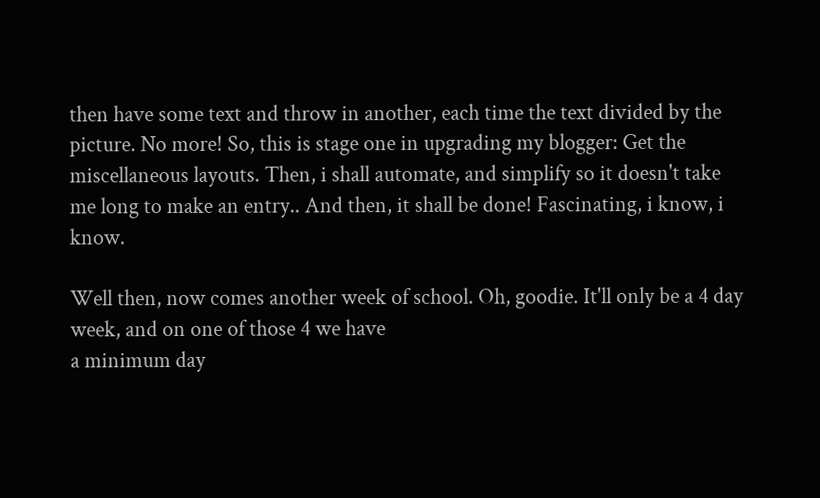then have some text and throw in another, each time the text divided by the picture. No more! So, this is stage one in upgrading my blogger: Get the miscellaneous layouts. Then, i shall automate, and simplify so it doesn't take me long to make an entry.. And then, it shall be done! Fascinating, i know, i know.

Well then, now comes another week of school. Oh, goodie. It'll only be a 4 day week, and on one of those 4 we have
a minimum day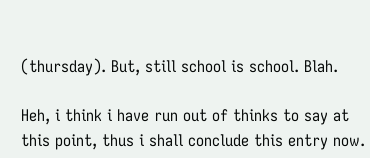(thursday). But, still school is school. Blah.

Heh, i think i have run out of thinks to say at this point, thus i shall conclude this entry now.